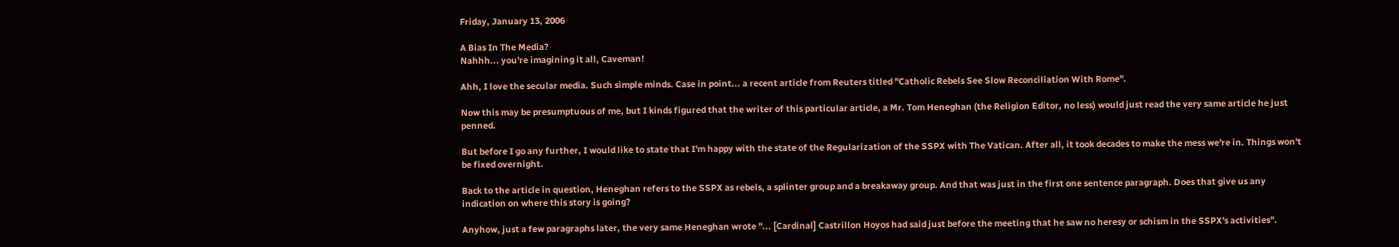Friday, January 13, 2006

A Bias In The Media?
Nahhh... you're imagining it all, Caveman!

Ahh, I love the secular media. Such simple minds. Case in point... a recent article from Reuters titled "Catholic Rebels See Slow Reconciliation With Rome".

Now this may be presumptuous of me, but I kinds figured that the writer of this particular article, a Mr. Tom Heneghan (the Religion Editor, no less) would just read the very same article he just penned.

But before I go any further, I would like to state that I'm happy with the state of the Regularization of the SSPX with The Vatican. After all, it took decades to make the mess we're in. Things won't be fixed overnight.

Back to the article in question, Heneghan refers to the SSPX as rebels, a splinter group and a breakaway group. And that was just in the first one sentence paragraph. Does that give us any indication on where this story is going?

Anyhow, just a few paragraphs later, the very same Heneghan wrote "... [Cardinal] Castrillon Hoyos had said just before the meeting that he saw no heresy or schism in the SSPX's activities".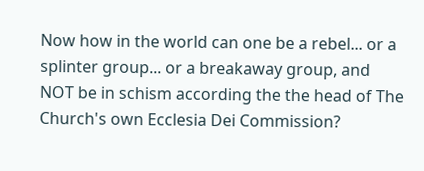Now how in the world can one be a rebel... or a splinter group... or a breakaway group, and NOT be in schism according the the head of The Church's own Ecclesia Dei Commission?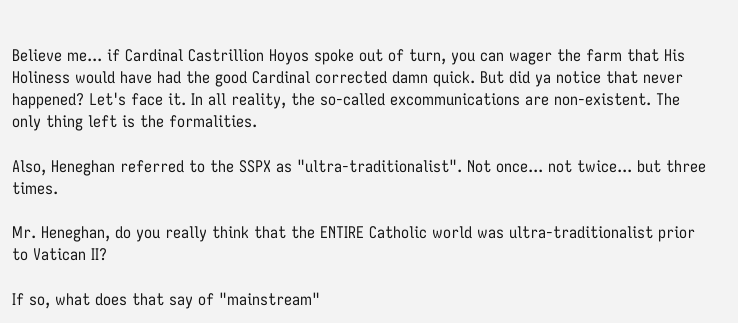Believe me... if Cardinal Castrillion Hoyos spoke out of turn, you can wager the farm that His Holiness would have had the good Cardinal corrected damn quick. But did ya notice that never happened? Let's face it. In all reality, the so-called excommunications are non-existent. The only thing left is the formalities.

Also, Heneghan referred to the SSPX as "ultra-traditionalist". Not once... not twice... but three times.

Mr. Heneghan, do you really think that the ENTIRE Catholic world was ultra-traditionalist prior to Vatican II?

If so, what does that say of "mainstream"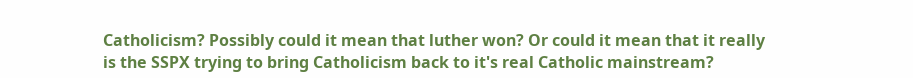Catholicism? Possibly could it mean that luther won? Or could it mean that it really is the SSPX trying to bring Catholicism back to it's real Catholic mainstream?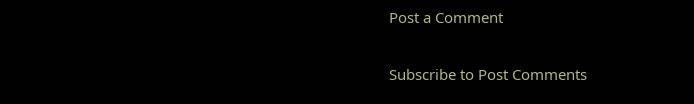Post a Comment

Subscribe to Post Comments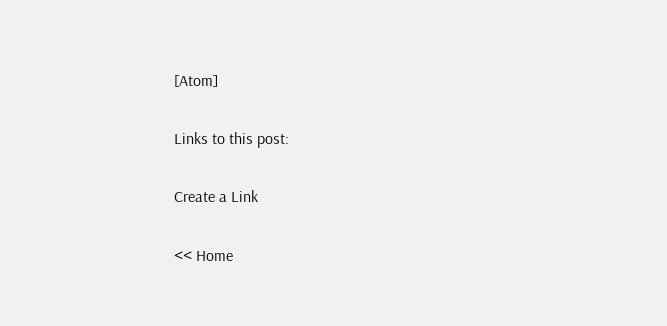[Atom]

Links to this post:

Create a Link

<< Home